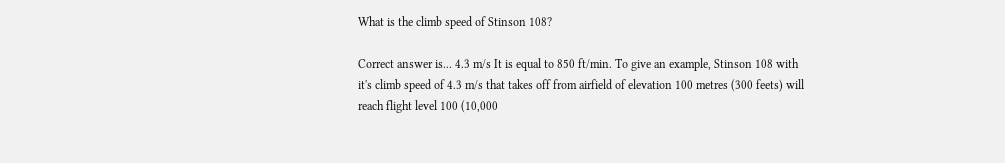What is the climb speed of Stinson 108?

Correct answer is... 4.3 m/s It is equal to 850 ft/min. To give an example, Stinson 108 with it's climb speed of 4.3 m/s that takes off from airfield of elevation 100 metres (300 feets) will reach flight level 100 (10,000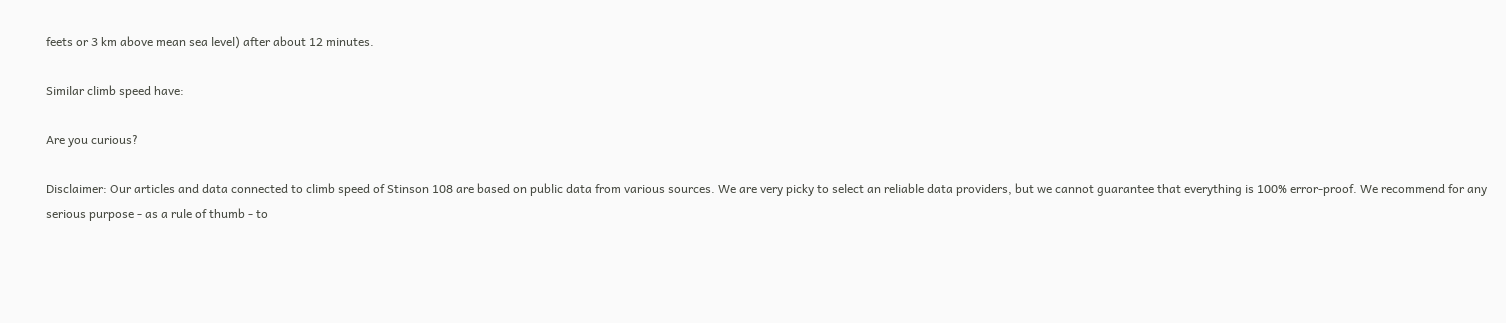feets or 3 km above mean sea level) after about 12 minutes.

Similar climb speed have:

Are you curious?

Disclaimer: Our articles and data connected to climb speed of Stinson 108 are based on public data from various sources. We are very picky to select an reliable data providers, but we cannot guarantee that everything is 100% error-proof. We recommend for any serious purpose - as a rule of thumb - to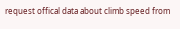request offical data about climb speed from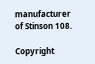manufacturer of Stinson 108.

Copyright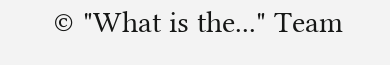© "What is the..." Team